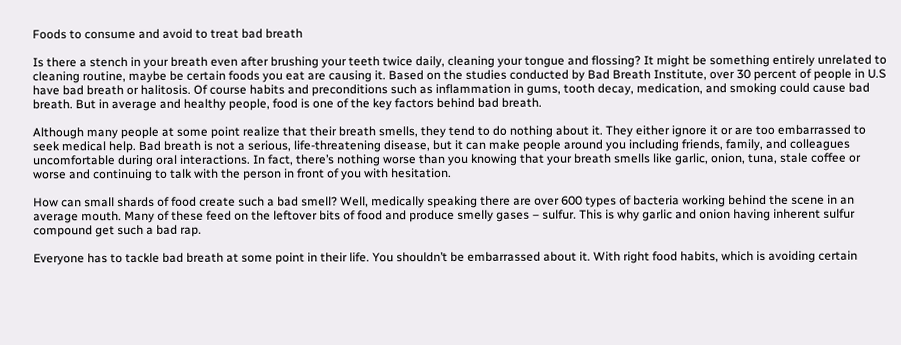Foods to consume and avoid to treat bad breath

Is there a stench in your breath even after brushing your teeth twice daily, cleaning your tongue and flossing? It might be something entirely unrelated to cleaning routine, maybe be certain foods you eat are causing it. Based on the studies conducted by Bad Breath Institute, over 30 percent of people in U.S have bad breath or halitosis. Of course habits and preconditions such as inflammation in gums, tooth decay, medication, and smoking could cause bad breath. But in average and healthy people, food is one of the key factors behind bad breath.

Although many people at some point realize that their breath smells, they tend to do nothing about it. They either ignore it or are too embarrassed to seek medical help. Bad breath is not a serious, life-threatening disease, but it can make people around you including friends, family, and colleagues uncomfortable during oral interactions. In fact, there’s nothing worse than you knowing that your breath smells like garlic, onion, tuna, stale coffee or worse and continuing to talk with the person in front of you with hesitation.

How can small shards of food create such a bad smell? Well, medically speaking there are over 600 types of bacteria working behind the scene in an average mouth. Many of these feed on the leftover bits of food and produce smelly gases – sulfur. This is why garlic and onion having inherent sulfur compound get such a bad rap.

Everyone has to tackle bad breath at some point in their life. You shouldn’t be embarrassed about it. With right food habits, which is avoiding certain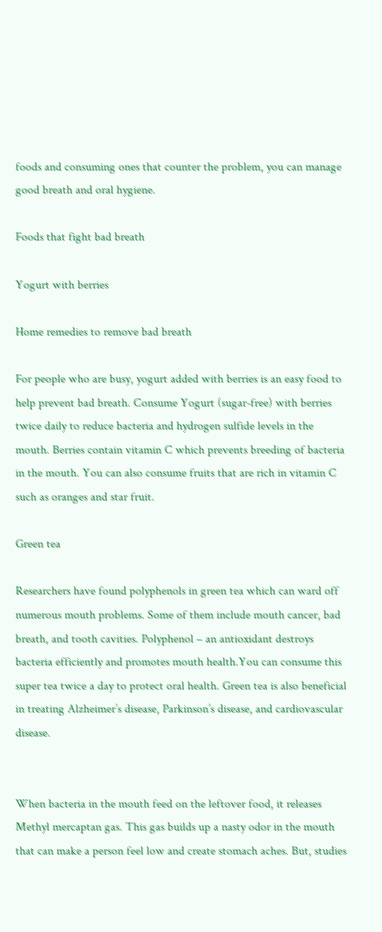foods and consuming ones that counter the problem, you can manage good breath and oral hygiene.

Foods that fight bad breath

Yogurt with berries

Home remedies to remove bad breath

For people who are busy, yogurt added with berries is an easy food to help prevent bad breath. Consume Yogurt (sugar-free) with berries twice daily to reduce bacteria and hydrogen sulfide levels in the mouth. Berries contain vitamin C which prevents breeding of bacteria in the mouth. You can also consume fruits that are rich in vitamin C such as oranges and star fruit.

Green tea

Researchers have found polyphenols in green tea which can ward off numerous mouth problems. Some of them include mouth cancer, bad breath, and tooth cavities. Polyphenol – an antioxidant destroys bacteria efficiently and promotes mouth health.You can consume this super tea twice a day to protect oral health. Green tea is also beneficial in treating Alzheimer’s disease, Parkinson’s disease, and cardiovascular disease.


When bacteria in the mouth feed on the leftover food, it releases Methyl mercaptan gas. This gas builds up a nasty odor in the mouth that can make a person feel low and create stomach aches. But, studies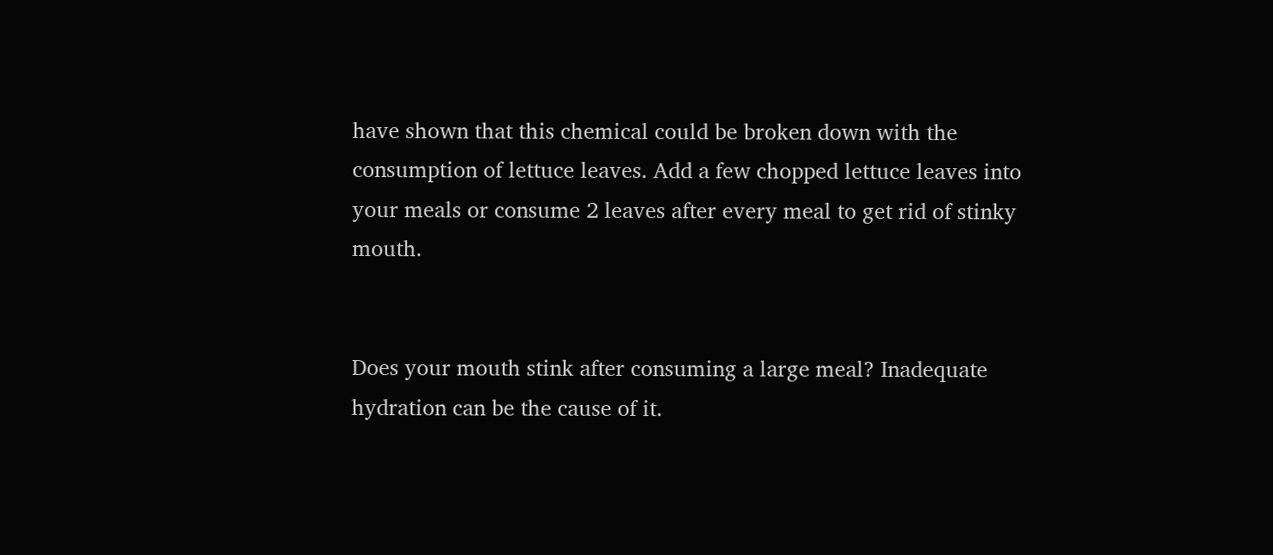have shown that this chemical could be broken down with the consumption of lettuce leaves. Add a few chopped lettuce leaves into your meals or consume 2 leaves after every meal to get rid of stinky mouth.


Does your mouth stink after consuming a large meal? Inadequate hydration can be the cause of it.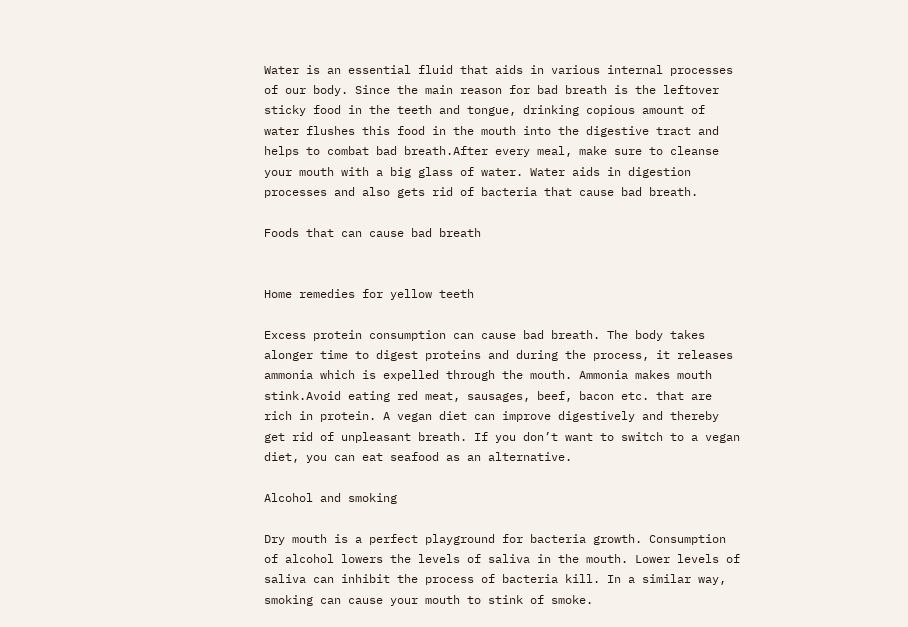Water is an essential fluid that aids in various internal processes of our body. Since the main reason for bad breath is the leftover sticky food in the teeth and tongue, drinking copious amount of water flushes this food in the mouth into the digestive tract and helps to combat bad breath.After every meal, make sure to cleanse your mouth with a big glass of water. Water aids in digestion processes and also gets rid of bacteria that cause bad breath.

Foods that can cause bad breath


Home remedies for yellow teeth

Excess protein consumption can cause bad breath. The body takes alonger time to digest proteins and during the process, it releases ammonia which is expelled through the mouth. Ammonia makes mouth stink.Avoid eating red meat, sausages, beef, bacon etc. that are rich in protein. A vegan diet can improve digestively and thereby get rid of unpleasant breath. If you don’t want to switch to a vegan diet, you can eat seafood as an alternative.

Alcohol and smoking

Dry mouth is a perfect playground for bacteria growth. Consumption of alcohol lowers the levels of saliva in the mouth. Lower levels of saliva can inhibit the process of bacteria kill. In a similar way, smoking can cause your mouth to stink of smoke.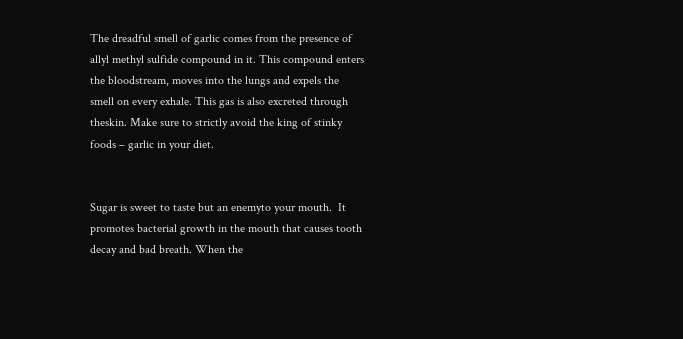The dreadful smell of garlic comes from the presence of allyl methyl sulfide compound in it. This compound enters the bloodstream, moves into the lungs and expels the smell on every exhale. This gas is also excreted through theskin. Make sure to strictly avoid the king of stinky foods – garlic in your diet.


Sugar is sweet to taste but an enemyto your mouth.  It promotes bacterial growth in the mouth that causes tooth decay and bad breath. When the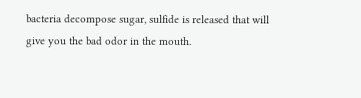bacteria decompose sugar, sulfide is released that will give you the bad odor in the mouth.